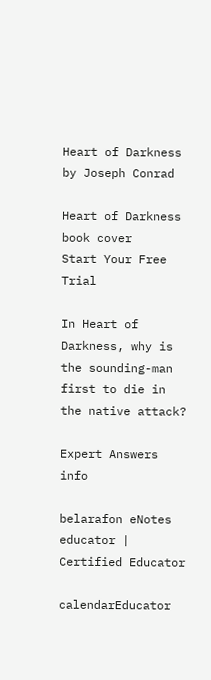Heart of Darkness by Joseph Conrad

Heart of Darkness book cover
Start Your Free Trial

In Heart of Darkness, why is the sounding-man first to die in the native attack?

Expert Answers info

belarafon eNotes educator | Certified Educator

calendarEducator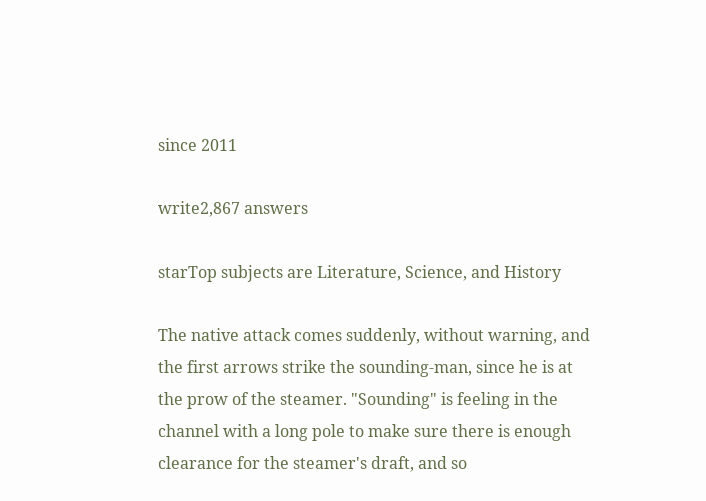since 2011

write2,867 answers

starTop subjects are Literature, Science, and History

The native attack comes suddenly, without warning, and the first arrows strike the sounding-man, since he is at the prow of the steamer. "Sounding" is feeling in the channel with a long pole to make sure there is enough clearance for the steamer's draft, and so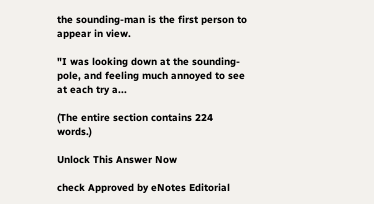the sounding-man is the first person to appear in view.

"I was looking down at the sounding-pole, and feeling much annoyed to see at each try a...

(The entire section contains 224 words.)

Unlock This Answer Now

check Approved by eNotes Editorial